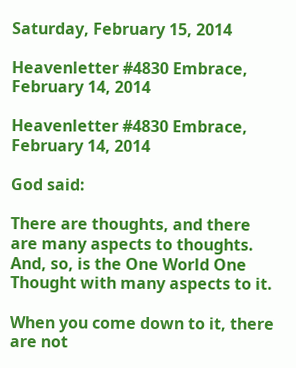Saturday, February 15, 2014

Heavenletter #4830 Embrace, February 14, 2014

Heavenletter #4830 Embrace, February 14, 2014

God said:

There are thoughts, and there are many aspects to thoughts. And, so, is the One World One Thought with many aspects to it.

When you come down to it, there are not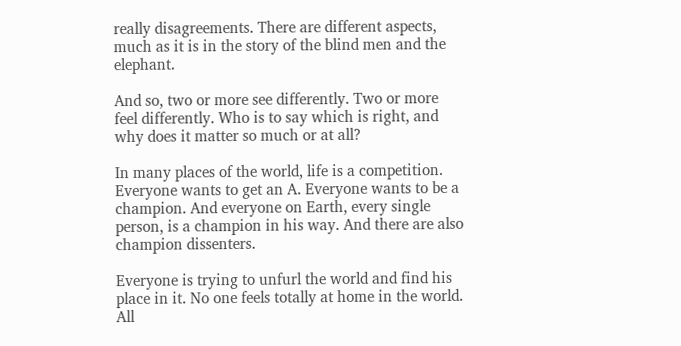really disagreements. There are different aspects, much as it is in the story of the blind men and the elephant.

And so, two or more see differently. Two or more feel differently. Who is to say which is right, and why does it matter so much or at all?

In many places of the world, life is a competition. Everyone wants to get an A. Everyone wants to be a champion. And everyone on Earth, every single person, is a champion in his way. And there are also champion dissenters.

Everyone is trying to unfurl the world and find his place in it. No one feels totally at home in the world. All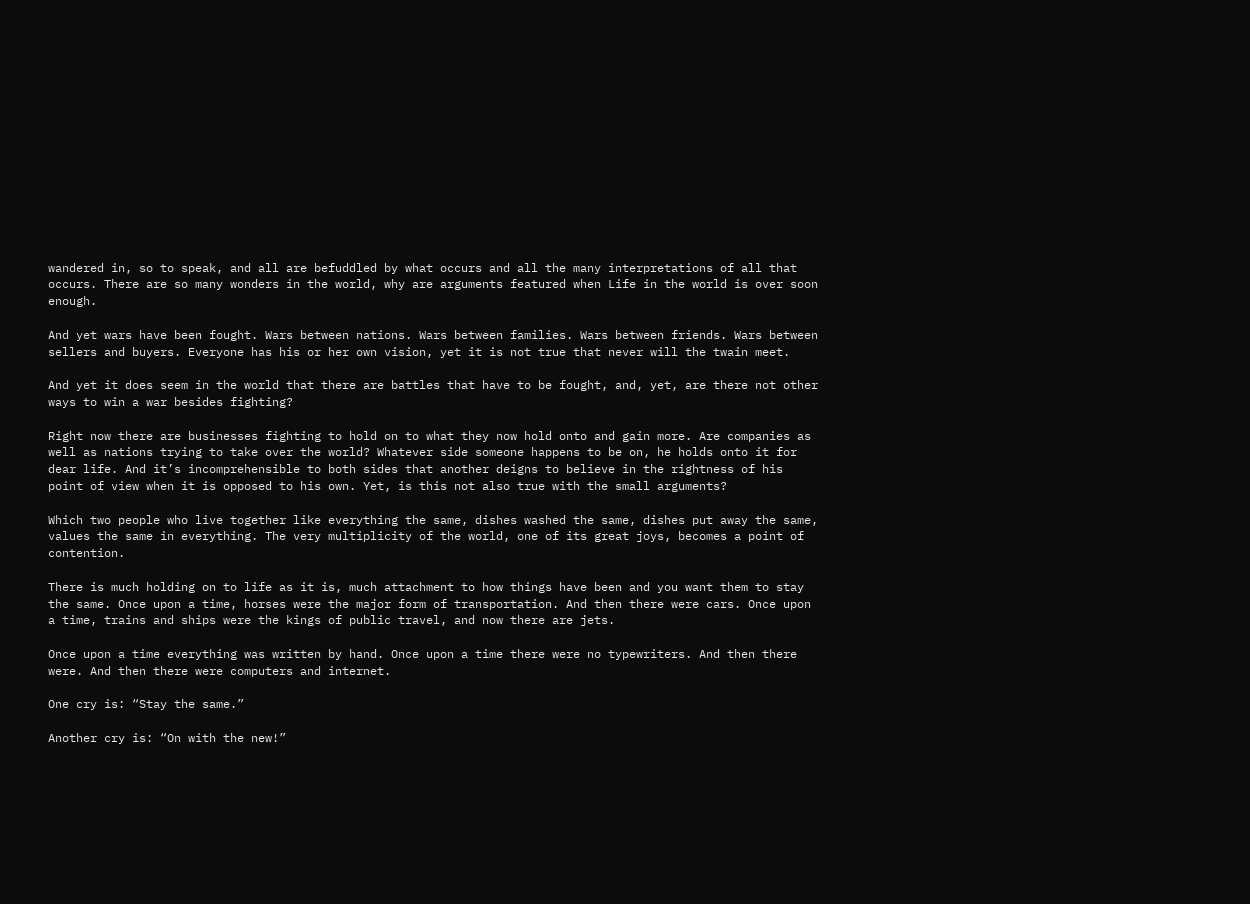wandered in, so to speak, and all are befuddled by what occurs and all the many interpretations of all that occurs. There are so many wonders in the world, why are arguments featured when Life in the world is over soon enough.

And yet wars have been fought. Wars between nations. Wars between families. Wars between friends. Wars between sellers and buyers. Everyone has his or her own vision, yet it is not true that never will the twain meet.

And yet it does seem in the world that there are battles that have to be fought, and, yet, are there not other ways to win a war besides fighting?

Right now there are businesses fighting to hold on to what they now hold onto and gain more. Are companies as well as nations trying to take over the world? Whatever side someone happens to be on, he holds onto it for dear life. And it’s incomprehensible to both sides that another deigns to believe in the rightness of his point of view when it is opposed to his own. Yet, is this not also true with the small arguments?

Which two people who live together like everything the same, dishes washed the same, dishes put away the same, values the same in everything. The very multiplicity of the world, one of its great joys, becomes a point of contention.

There is much holding on to life as it is, much attachment to how things have been and you want them to stay the same. Once upon a time, horses were the major form of transportation. And then there were cars. Once upon a time, trains and ships were the kings of public travel, and now there are jets.

Once upon a time everything was written by hand. Once upon a time there were no typewriters. And then there were. And then there were computers and internet.

One cry is: “Stay the same.”

Another cry is: “On with the new!”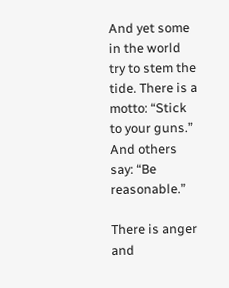And yet some in the world try to stem the tide. There is a motto: “Stick to your guns.” And others say: “Be reasonable.”

There is anger and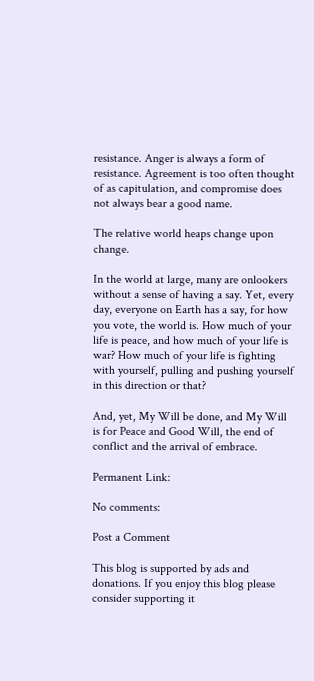resistance. Anger is always a form of resistance. Agreement is too often thought of as capitulation, and compromise does not always bear a good name.

The relative world heaps change upon change.

In the world at large, many are onlookers without a sense of having a say. Yet, every day, everyone on Earth has a say, for how you vote, the world is. How much of your life is peace, and how much of your life is war? How much of your life is fighting with yourself, pulling and pushing yourself in this direction or that?

And, yet, My Will be done, and My Will is for Peace and Good Will, the end of conflict and the arrival of embrace.

Permanent Link:

No comments:

Post a Comment

This blog is supported by ads and donations. If you enjoy this blog please consider supporting it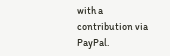with a contribution via PayPal.